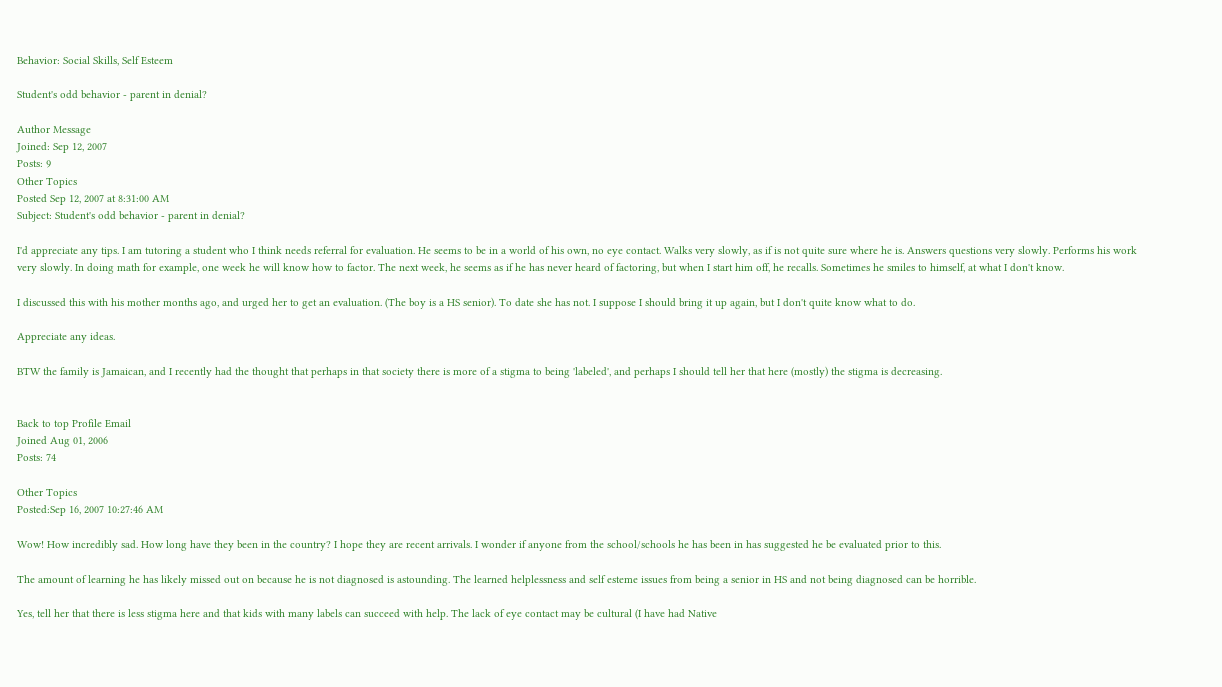Behavior: Social Skills, Self Esteem

Student's odd behavior - parent in denial?

Author Message
Joined: Sep 12, 2007
Posts: 9
Other Topics
Posted Sep 12, 2007 at 8:31:00 AM
Subject: Student's odd behavior - parent in denial?

I'd appreciate any tips. I am tutoring a student who I think needs referral for evaluation. He seems to be in a world of his own, no eye contact. Walks very slowly, as if is not quite sure where he is. Answers questions very slowly. Performs his work very slowly. In doing math for example, one week he will know how to factor. The next week, he seems as if he has never heard of factoring, but when I start him off, he recalls. Sometimes he smiles to himself, at what I don't know.

I discussed this with his mother months ago, and urged her to get an evaluation. (The boy is a HS senior). To date she has not. I suppose I should bring it up again, but I don't quite know what to do.

Appreciate any ideas.

BTW the family is Jamaican, and I recently had the thought that perhaps in that society there is more of a stigma to being 'labeled', and perhaps I should tell her that here (mostly) the stigma is decreasing.


Back to top Profile Email
Joined Aug 01, 2006
Posts: 74

Other Topics
Posted:Sep 16, 2007 10:27:46 AM

Wow! How incredibly sad. How long have they been in the country? I hope they are recent arrivals. I wonder if anyone from the school/schools he has been in has suggested he be evaluated prior to this.

The amount of learning he has likely missed out on because he is not diagnosed is astounding. The learned helplessness and self esteme issues from being a senior in HS and not being diagnosed can be horrible.

Yes, tell her that there is less stigma here and that kids with many labels can succeed with help. The lack of eye contact may be cultural (I have had Native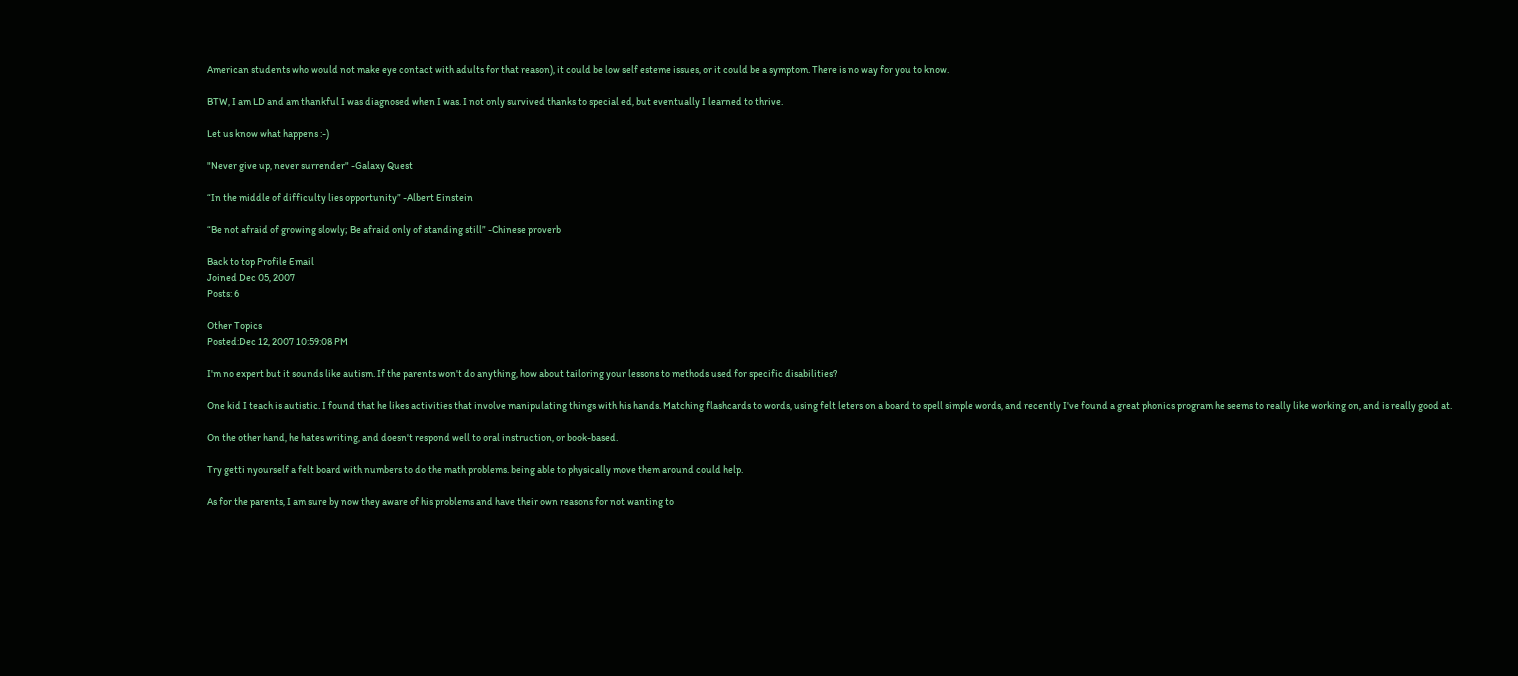American students who would not make eye contact with adults for that reason), it could be low self esteme issues, or it could be a symptom. There is no way for you to know.

BTW, I am LD and am thankful I was diagnosed when I was. I not only survived thanks to special ed, but eventually I learned to thrive.

Let us know what happens :-)

"Never give up, never surrender" -Galaxy Quest

“In the middle of difficulty lies opportunity” -Albert Einstein

“Be not afraid of growing slowly; Be afraid only of standing still” -Chinese proverb

Back to top Profile Email
Joined Dec 05, 2007
Posts: 6

Other Topics
Posted:Dec 12, 2007 10:59:08 PM

I'm no expert but it sounds like autism. If the parents won't do anything, how about tailoring your lessons to methods used for specific disabilities?

One kid I teach is autistic. I found that he likes activities that involve manipulating things with his hands. Matching flashcards to words, using felt leters on a board to spell simple words, and recently I've found a great phonics program he seems to really like working on, and is really good at.

On the other hand, he hates writing, and doesn't respond well to oral instruction, or book-based.

Try getti nyourself a felt board with numbers to do the math problems. being able to physically move them around could help.

As for the parents, I am sure by now they aware of his problems and have their own reasons for not wanting to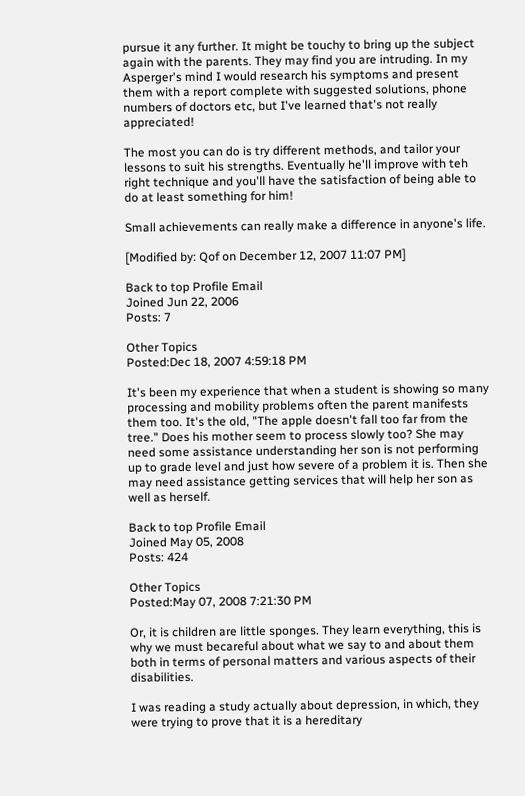pursue it any further. It might be touchy to bring up the subject again with the parents. They may find you are intruding. In my Asperger's mind I would research his symptoms and present them with a report complete with suggested solutions, phone numbers of doctors etc, but I've learned that's not really appreciated!

The most you can do is try different methods, and tailor your lessons to suit his strengths. Eventually he'll improve with teh right technique and you'll have the satisfaction of being able to do at least something for him!

Small achievements can really make a difference in anyone's life.

[Modified by: Qof on December 12, 2007 11:07 PM]

Back to top Profile Email
Joined Jun 22, 2006
Posts: 7

Other Topics
Posted:Dec 18, 2007 4:59:18 PM

It's been my experience that when a student is showing so many processing and mobility problems often the parent manifests them too. It's the old, "The apple doesn't fall too far from the tree." Does his mother seem to process slowly too? She may need some assistance understanding her son is not performing up to grade level and just how severe of a problem it is. Then she may need assistance getting services that will help her son as well as herself.

Back to top Profile Email
Joined May 05, 2008
Posts: 424

Other Topics
Posted:May 07, 2008 7:21:30 PM

Or, it is children are little sponges. They learn everything, this is why we must becareful about what we say to and about them both in terms of personal matters and various aspects of their disabilities.

I was reading a study actually about depression, in which, they were trying to prove that it is a hereditary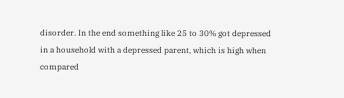disorder. In the end something like 25 to 30% got depressed in a household with a depressed parent, which is high when compared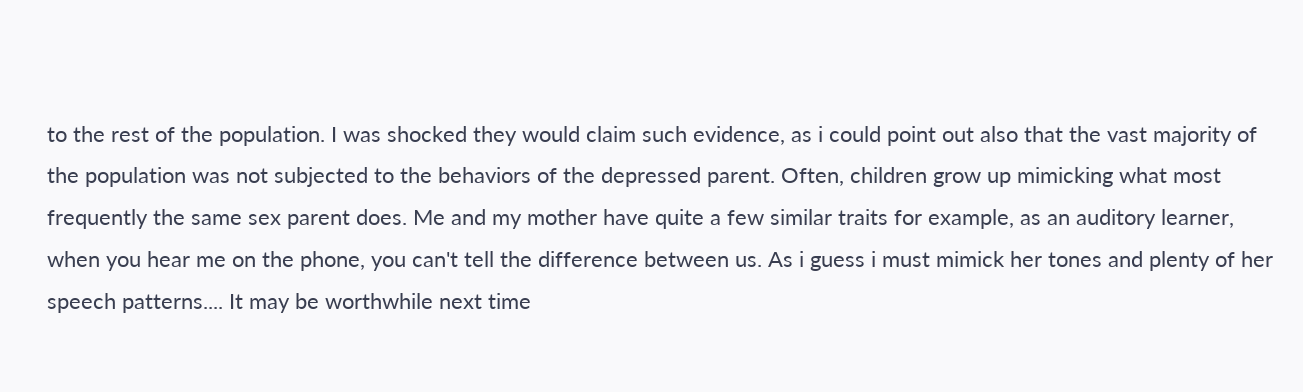to the rest of the population. I was shocked they would claim such evidence, as i could point out also that the vast majority of the population was not subjected to the behaviors of the depressed parent. Often, children grow up mimicking what most frequently the same sex parent does. Me and my mother have quite a few similar traits for example, as an auditory learner, when you hear me on the phone, you can't tell the difference between us. As i guess i must mimick her tones and plenty of her speech patterns.... It may be worthwhile next time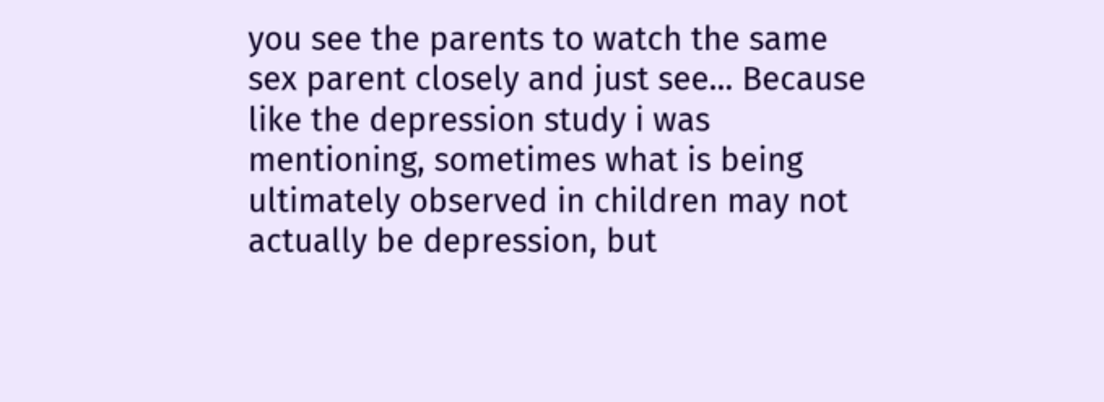you see the parents to watch the same sex parent closely and just see... Because like the depression study i was mentioning, sometimes what is being ultimately observed in children may not actually be depression, but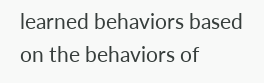learned behaviors based on the behaviors of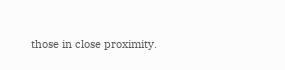those in close proximity.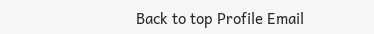Back to top Profile Email